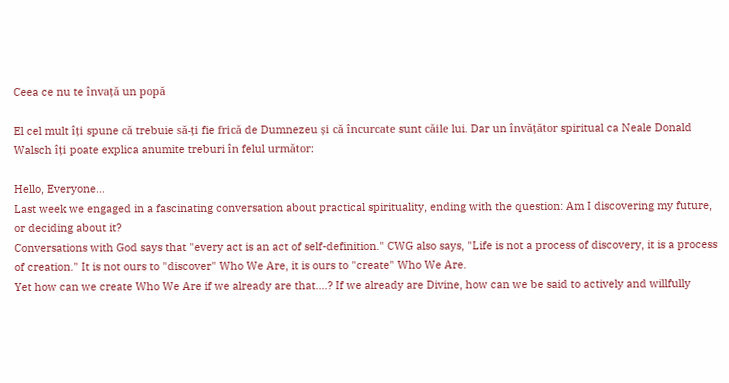Ceea ce nu te învață un popă

El cel mult îți spune că trebuie să-ți fie frică de Dumnezeu și că încurcate sunt căile lui. Dar un învățător spiritual ca Neale Donald Walsch îți poate explica anumite treburi în felul următor:

Hello, Everyone...
Last week we engaged in a fascinating conversation about practical spirituality, ending with the question: Am I discovering my future, or deciding about it?
Conversations with God says that "every act is an act of self-definition." CWG also says, "Life is not a process of discovery, it is a process of creation." It is not ours to "discover" Who We Are, it is ours to "create" Who We Are.
Yet how can we create Who We Are if we already are that....? If we already are Divine, how can we be said to actively and willfully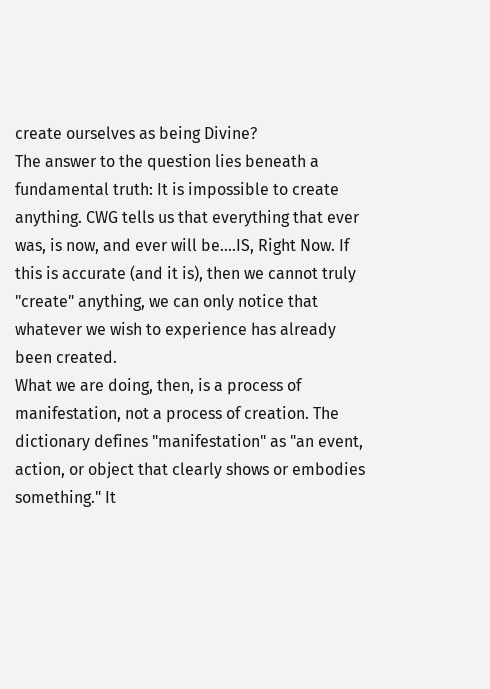create ourselves as being Divine?
The answer to the question lies beneath a fundamental truth: It is impossible to create anything. CWG tells us that everything that ever was, is now, and ever will be....IS, Right Now. If this is accurate (and it is), then we cannot truly "create" anything, we can only notice that whatever we wish to experience has already been created.
What we are doing, then, is a process of manifestation, not a process of creation. The dictionary defines "manifestation" as "an event, action, or object that clearly shows or embodies something." It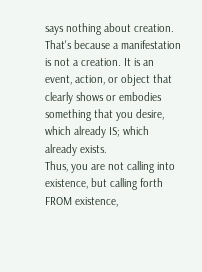says nothing about creation. That's because a manifestation is not a creation. It is an event, action, or object that clearly shows or embodies something that you desire, which already IS; which already exists.
Thus, you are not calling into existence, but calling forth FROM existence,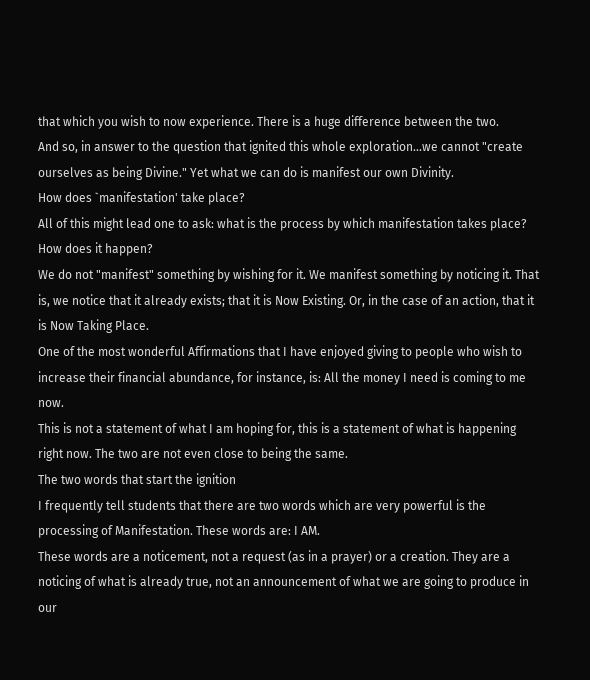that which you wish to now experience. There is a huge difference between the two.
And so, in answer to the question that ignited this whole exploration...we cannot "create ourselves as being Divine." Yet what we can do is manifest our own Divinity.
How does `manifestation' take place?
All of this might lead one to ask: what is the process by which manifestation takes place? How does it happen?
We do not "manifest" something by wishing for it. We manifest something by noticing it. That is, we notice that it already exists; that it is Now Existing. Or, in the case of an action, that it is Now Taking Place.
One of the most wonderful Affirmations that I have enjoyed giving to people who wish to increase their financial abundance, for instance, is: All the money I need is coming to me now.
This is not a statement of what I am hoping for, this is a statement of what is happening right now. The two are not even close to being the same.
The two words that start the ignition
I frequently tell students that there are two words which are very powerful is the processing of Manifestation. These words are: I AM.
These words are a noticement, not a request (as in a prayer) or a creation. They are a noticing of what is already true, not an announcement of what we are going to produce in our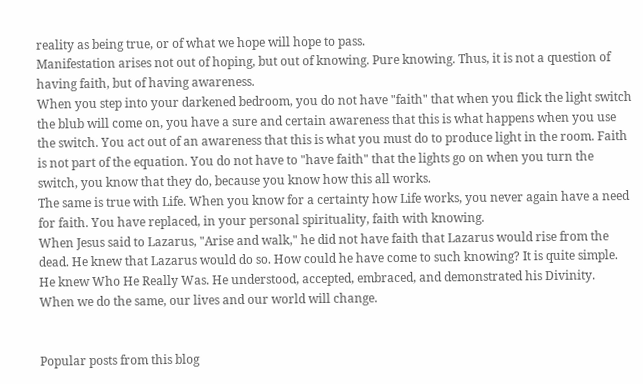reality as being true, or of what we hope will hope to pass.
Manifestation arises not out of hoping, but out of knowing. Pure knowing. Thus, it is not a question of having faith, but of having awareness.
When you step into your darkened bedroom, you do not have "faith" that when you flick the light switch the blub will come on, you have a sure and certain awareness that this is what happens when you use the switch. You act out of an awareness that this is what you must do to produce light in the room. Faith is not part of the equation. You do not have to "have faith" that the lights go on when you turn the switch, you know that they do, because you know how this all works.
The same is true with Life. When you know for a certainty how Life works, you never again have a need for faith. You have replaced, in your personal spirituality, faith with knowing.
When Jesus said to Lazarus, "Arise and walk," he did not have faith that Lazarus would rise from the dead. He knew that Lazarus would do so. How could he have come to such knowing? It is quite simple. He knew Who He Really Was. He understood, accepted, embraced, and demonstrated his Divinity.
When we do the same, our lives and our world will change.


Popular posts from this blog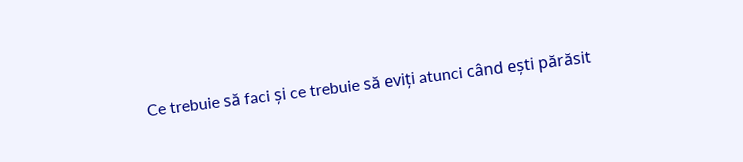Ce trebuie să faci și ce trebuie să eviți atunci când ești părăsit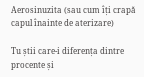Aerosinuzita (sau cum îți crapă capul înainte de aterizare)

Tu știi care-i diferența dintre procente și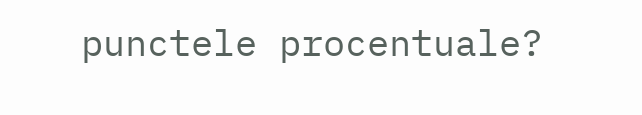punctele procentuale?